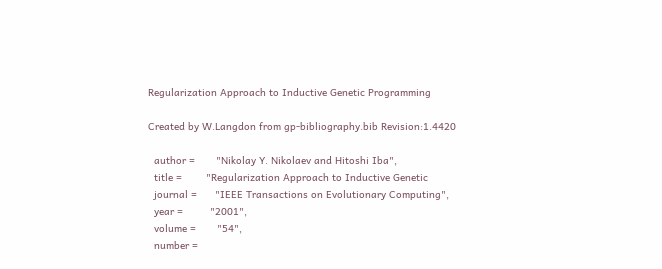Regularization Approach to Inductive Genetic Programming

Created by W.Langdon from gp-bibliography.bib Revision:1.4420

  author =       "Nikolay Y. Nikolaev and Hitoshi Iba",
  title =        "Regularization Approach to Inductive Genetic
  journal =      "IEEE Transactions on Evolutionary Computing",
  year =         "2001",
  volume =       "54",
  number =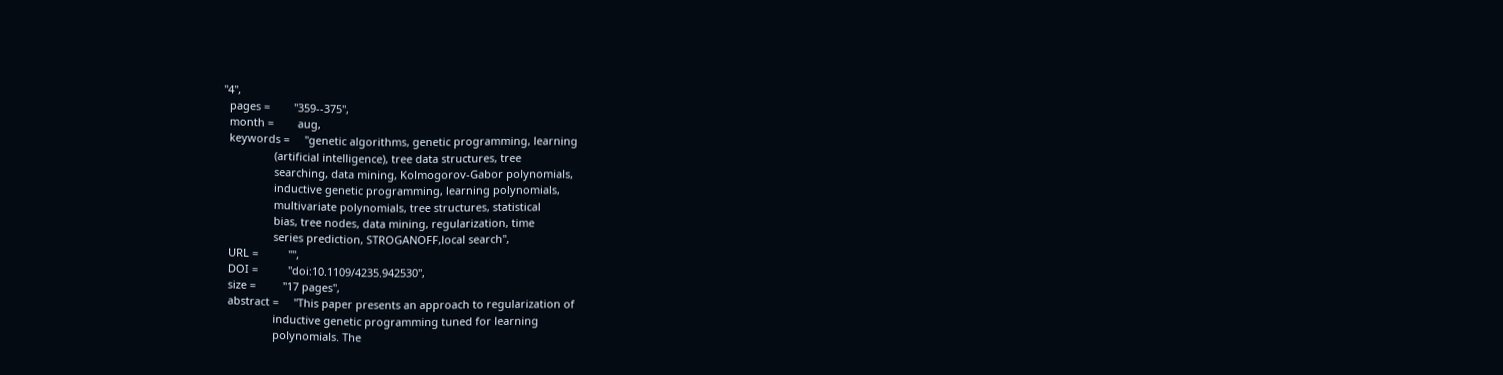"4",
  pages =        "359--375",
  month =        aug,
  keywords =     "genetic algorithms, genetic programming, learning
                 (artificial intelligence), tree data structures, tree
                 searching, data mining, Kolmogorov-Gabor polynomials,
                 inductive genetic programming, learning polynomials,
                 multivariate polynomials, tree structures, statistical
                 bias, tree nodes, data mining, regularization, time
                 series prediction, STROGANOFF,local search",
  URL =          "",
  DOI =          "doi:10.1109/4235.942530",
  size =         "17 pages",
  abstract =     "This paper presents an approach to regularization of
                 inductive genetic programming tuned for learning
                 polynomials. The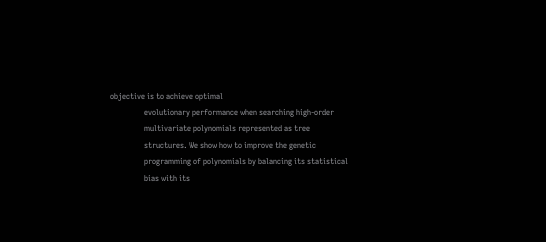objective is to achieve optimal
                 evolutionary performance when searching high-order
                 multivariate polynomials represented as tree
                 structures. We show how to improve the genetic
                 programming of polynomials by balancing its statistical
                 bias with its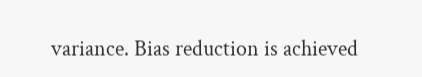variance. Bias reduction is achieved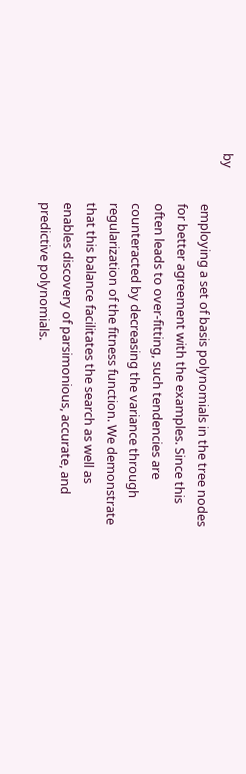by
                 employing a set of basis polynomials in the tree nodes
                 for better agreement with the examples. Since this
                 often leads to over-fitting, such tendencies are
                 counteracted by decreasing the variance through
                 regularization of the fitness function. We demonstrate
                 that this balance facilitates the search as well as
                 enables discovery of parsimonious, accurate, and
                 predictive polynomials.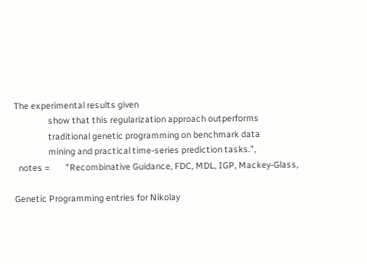The experimental results given
                 show that this regularization approach outperforms
                 traditional genetic programming on benchmark data
                 mining and practical time-series prediction tasks.",
  notes =        "Recombinative Guidance, FDC, MDL, IGP, Mackey-Glass,

Genetic Programming entries for Nikolay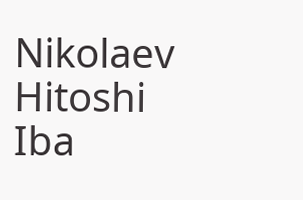Nikolaev Hitoshi Iba